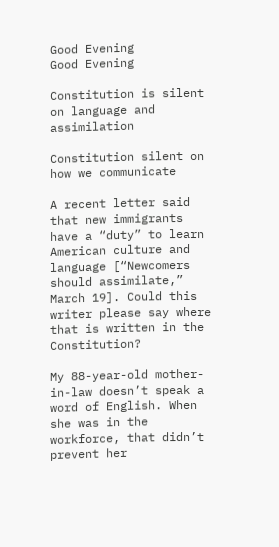Good Evening
Good Evening

Constitution is silent on language and assimilation

Constitution silent on how we communicate

A recent letter said that new immigrants have a “duty” to learn American culture and language [“Newcomers should assimilate,” March 19]. Could this writer please say where that is written in the Constitution?

My 88-year-old mother-in-law doesn’t speak a word of English. When she was in the workforce, that didn’t prevent her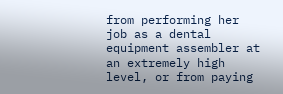from performing her job as a dental equipment assembler at an extremely high level, or from paying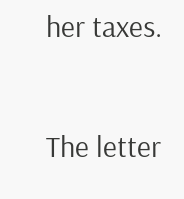her taxes.

The letter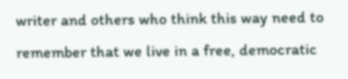writer and others who think this way need to remember that we live in a free, democratic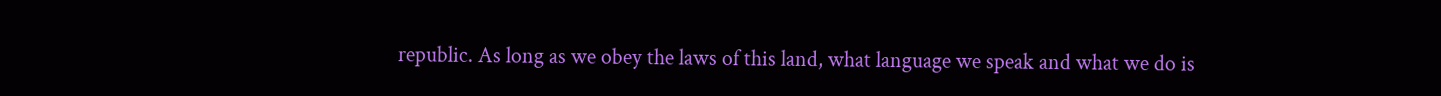republic. As long as we obey the laws of this land, what language we speak and what we do is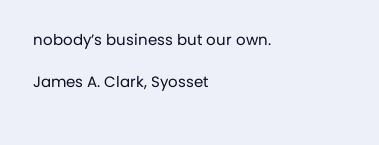nobody’s business but our own.

James A. Clark, Syosset